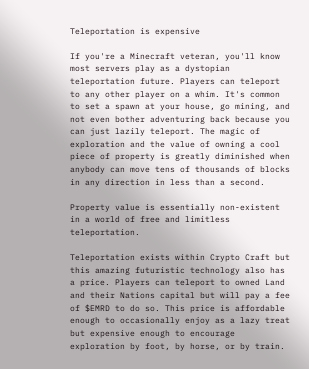Teleportation is expensive

If you're a Minecraft veteran, you'll know most servers play as a dystopian teleportation future. Players can teleport to any other player on a whim. It's common to set a spawn at your house, go mining, and not even bother adventuring back because you can just lazily teleport. The magic of exploration and the value of owning a cool piece of property is greatly diminished when anybody can move tens of thousands of blocks in any direction in less than a second.

Property value is essentially non-existent in a world of free and limitless teleportation.

Teleportation exists within Crypto Craft but this amazing futuristic technology also has a price. Players can teleport to owned Land and their Nations capital but will pay a fee of $EMRD to do so. This price is affordable enough to occasionally enjoy as a lazy treat but expensive enough to encourage exploration by foot, by horse, or by train.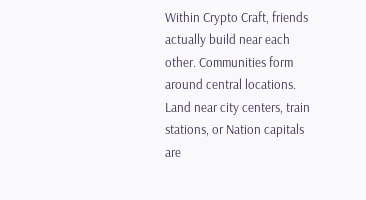Within Crypto Craft, friends actually build near each other. Communities form around central locations. Land near city centers, train stations, or Nation capitals are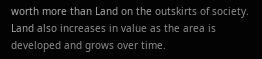worth more than Land on the outskirts of society. Land also increases in value as the area is developed and grows over time.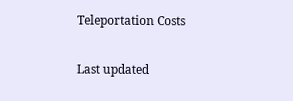Teleportation Costs

Last updated